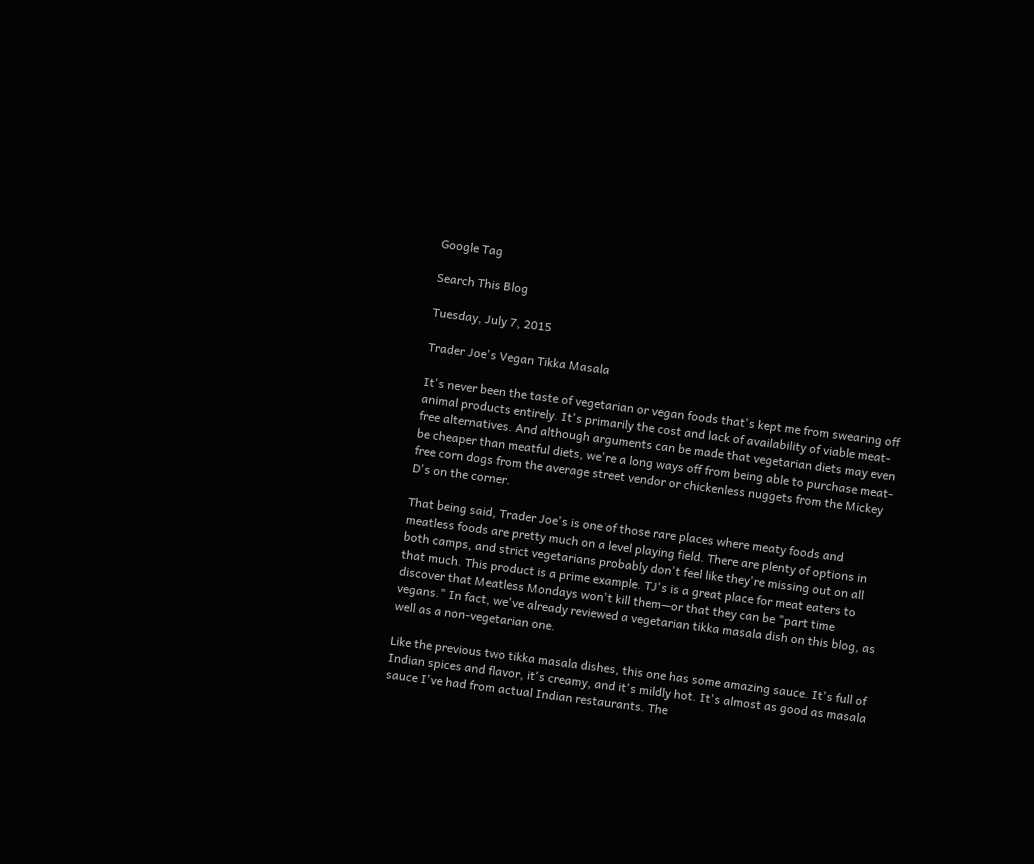Google Tag

Search This Blog

Tuesday, July 7, 2015

Trader Joe's Vegan Tikka Masala

It's never been the taste of vegetarian or vegan foods that's kept me from swearing off animal products entirely. It's primarily the cost and lack of availability of viable meat-free alternatives. And although arguments can be made that vegetarian diets may even be cheaper than meatful diets, we're a long ways off from being able to purchase meat-free corn dogs from the average street vendor or chickenless nuggets from the Mickey D's on the corner.

That being said, Trader Joe's is one of those rare places where meaty foods and meatless foods are pretty much on a level playing field. There are plenty of options in both camps, and strict vegetarians probably don't feel like they're missing out on all that much. This product is a prime example. TJ's is a great place for meat eaters to discover that Meatless Mondays won't kill them—or that they can be "part time vegans." In fact, we've already reviewed a vegetarian tikka masala dish on this blog, as well as a non-vegetarian one.

Like the previous two tikka masala dishes, this one has some amazing sauce. It's full of Indian spices and flavor, it's creamy, and it's mildly hot. It's almost as good as masala sauce I've had from actual Indian restaurants. The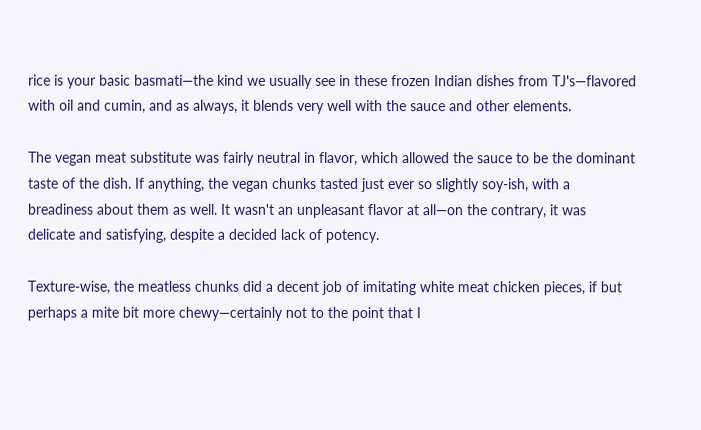rice is your basic basmati—the kind we usually see in these frozen Indian dishes from TJ's—flavored with oil and cumin, and as always, it blends very well with the sauce and other elements.

The vegan meat substitute was fairly neutral in flavor, which allowed the sauce to be the dominant taste of the dish. If anything, the vegan chunks tasted just ever so slightly soy-ish, with a breadiness about them as well. It wasn't an unpleasant flavor at all—on the contrary, it was delicate and satisfying, despite a decided lack of potency.

Texture-wise, the meatless chunks did a decent job of imitating white meat chicken pieces, if but perhaps a mite bit more chewy—certainly not to the point that I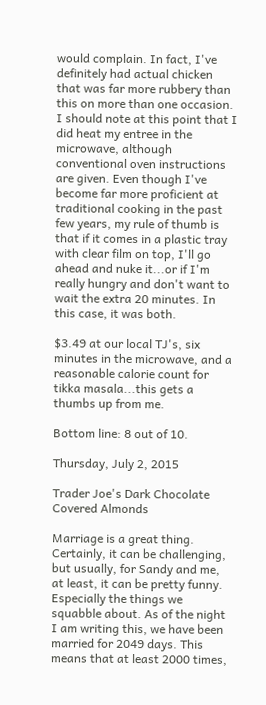would complain. In fact, I've definitely had actual chicken that was far more rubbery than this on more than one occasion. I should note at this point that I did heat my entree in the microwave, although conventional oven instructions are given. Even though I've become far more proficient at traditional cooking in the past few years, my rule of thumb is that if it comes in a plastic tray with clear film on top, I'll go ahead and nuke it...or if I'm really hungry and don't want to wait the extra 20 minutes. In this case, it was both.

$3.49 at our local TJ's, six minutes in the microwave, and a reasonable calorie count for tikka masala...this gets a thumbs up from me.

Bottom line: 8 out of 10.

Thursday, July 2, 2015

Trader Joe's Dark Chocolate Covered Almonds

Marriage is a great thing. Certainly, it can be challenging, but usually, for Sandy and me, at least, it can be pretty funny. Especially the things we squabble about. As of the night I am writing this, we have been married for 2049 days. This means that at least 2000 times,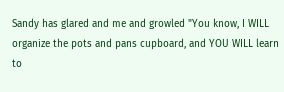Sandy has glared and me and growled "You know, I WILL organize the pots and pans cupboard, and YOU WILL learn to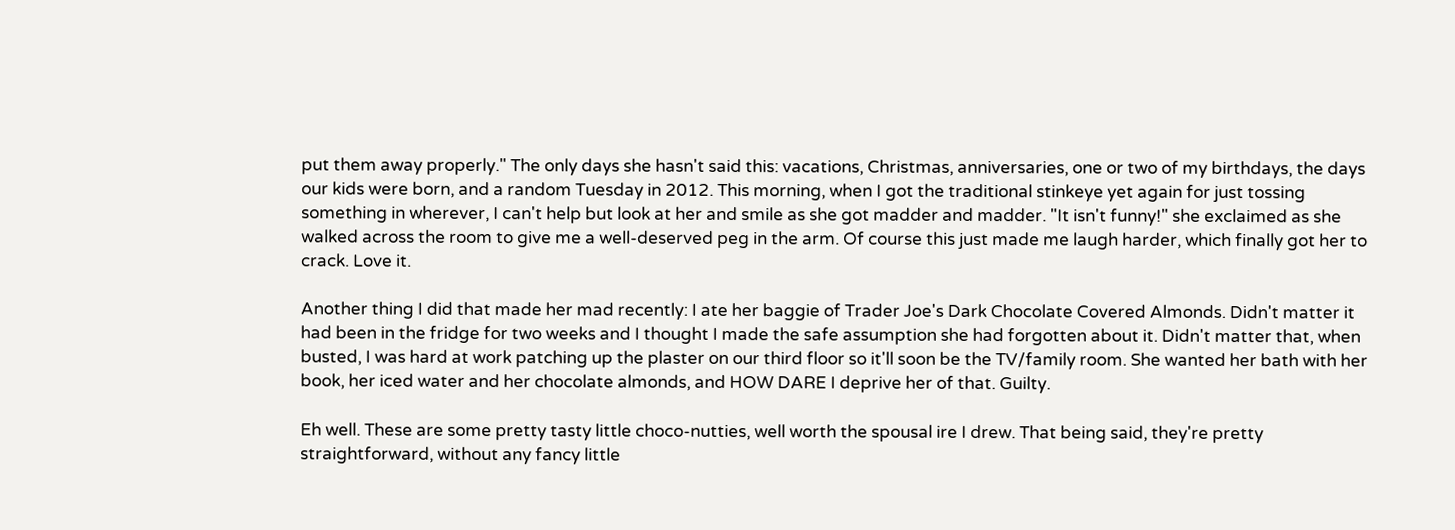put them away properly." The only days she hasn't said this: vacations, Christmas, anniversaries, one or two of my birthdays, the days our kids were born, and a random Tuesday in 2012. This morning, when I got the traditional stinkeye yet again for just tossing something in wherever, I can't help but look at her and smile as she got madder and madder. "It isn't funny!" she exclaimed as she walked across the room to give me a well-deserved peg in the arm. Of course this just made me laugh harder, which finally got her to crack. Love it.

Another thing I did that made her mad recently: I ate her baggie of Trader Joe's Dark Chocolate Covered Almonds. Didn't matter it had been in the fridge for two weeks and I thought I made the safe assumption she had forgotten about it. Didn't matter that, when busted, I was hard at work patching up the plaster on our third floor so it'll soon be the TV/family room. She wanted her bath with her book, her iced water and her chocolate almonds, and HOW DARE I deprive her of that. Guilty.

Eh well. These are some pretty tasty little choco-nutties, well worth the spousal ire I drew. That being said, they're pretty straightforward, without any fancy little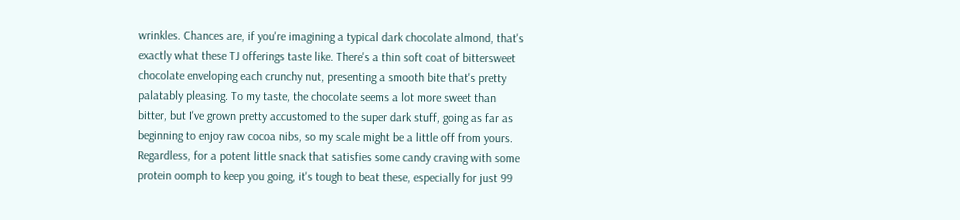wrinkles. Chances are, if you're imagining a typical dark chocolate almond, that's exactly what these TJ offerings taste like. There's a thin soft coat of bittersweet chocolate enveloping each crunchy nut, presenting a smooth bite that's pretty palatably pleasing. To my taste, the chocolate seems a lot more sweet than bitter, but I've grown pretty accustomed to the super dark stuff, going as far as beginning to enjoy raw cocoa nibs, so my scale might be a little off from yours. Regardless, for a potent little snack that satisfies some candy craving with some protein oomph to keep you going, it's tough to beat these, especially for just 99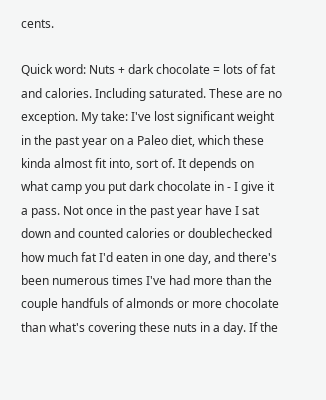cents.

Quick word: Nuts + dark chocolate = lots of fat and calories. Including saturated. These are no exception. My take: I've lost significant weight in the past year on a Paleo diet, which these kinda almost fit into, sort of. It depends on what camp you put dark chocolate in - I give it a pass. Not once in the past year have I sat down and counted calories or doublechecked how much fat I'd eaten in one day, and there's been numerous times I've had more than the couple handfuls of almonds or more chocolate than what's covering these nuts in a day. If the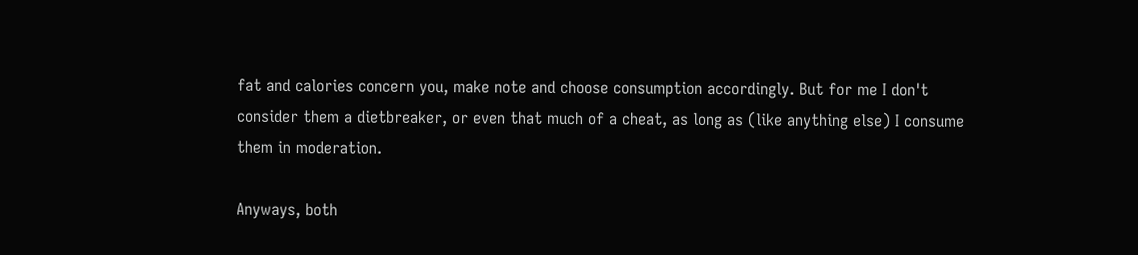fat and calories concern you, make note and choose consumption accordingly. But for me I don't consider them a dietbreaker, or even that much of a cheat, as long as (like anything else) I consume them in moderation.

Anyways, both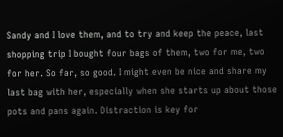Sandy and I love them, and to try and keep the peace, last shopping trip I bought four bags of them, two for me, two for her. So far, so good. I might even be nice and share my last bag with her, especially when she starts up about those pots and pans again. Distraction is key for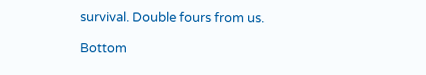survival. Double fours from us.

Bottom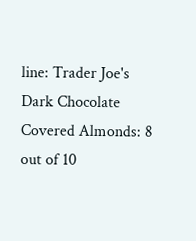line: Trader Joe's Dark Chocolate Covered Almonds: 8 out of 10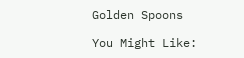Golden Spoons

You Might Like: